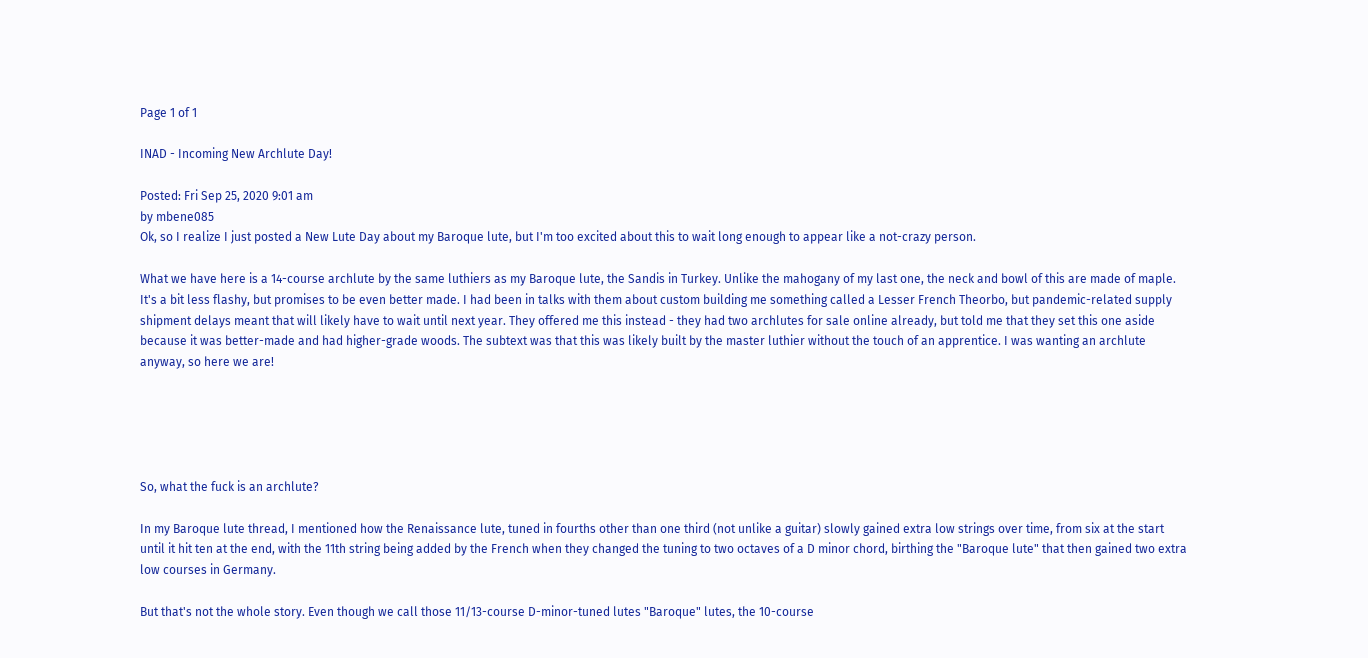Page 1 of 1

INAD - Incoming New Archlute Day!

Posted: Fri Sep 25, 2020 9:01 am
by mbene085
Ok, so I realize I just posted a New Lute Day about my Baroque lute, but I'm too excited about this to wait long enough to appear like a not-crazy person.

What we have here is a 14-course archlute by the same luthiers as my Baroque lute, the Sandis in Turkey. Unlike the mahogany of my last one, the neck and bowl of this are made of maple. It's a bit less flashy, but promises to be even better made. I had been in talks with them about custom building me something called a Lesser French Theorbo, but pandemic-related supply shipment delays meant that will likely have to wait until next year. They offered me this instead - they had two archlutes for sale online already, but told me that they set this one aside because it was better-made and had higher-grade woods. The subtext was that this was likely built by the master luthier without the touch of an apprentice. I was wanting an archlute anyway, so here we are!





So, what the fuck is an archlute?

In my Baroque lute thread, I mentioned how the Renaissance lute, tuned in fourths other than one third (not unlike a guitar) slowly gained extra low strings over time, from six at the start until it hit ten at the end, with the 11th string being added by the French when they changed the tuning to two octaves of a D minor chord, birthing the "Baroque lute" that then gained two extra low courses in Germany.

But that's not the whole story. Even though we call those 11/13-course D-minor-tuned lutes "Baroque" lutes, the 10-course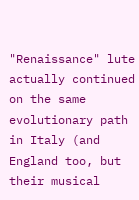"Renaissance" lute actually continued on the same evolutionary path in Italy (and England too, but their musical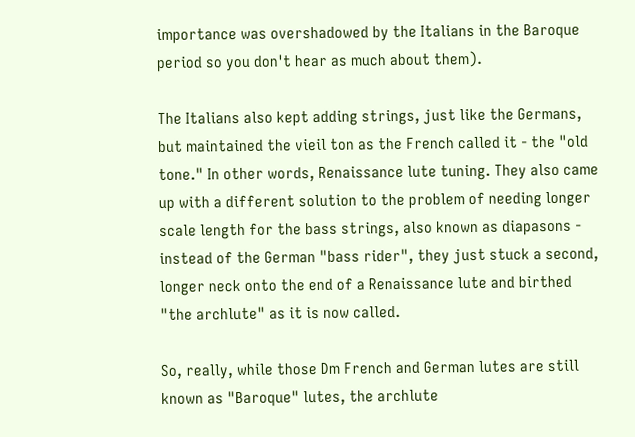importance was overshadowed by the Italians in the Baroque period so you don't hear as much about them).

The Italians also kept adding strings, just like the Germans, but maintained the vieil ton as the French called it - the "old tone." In other words, Renaissance lute tuning. They also came up with a different solution to the problem of needing longer scale length for the bass strings, also known as diapasons - instead of the German "bass rider", they just stuck a second, longer neck onto the end of a Renaissance lute and birthed "the archlute" as it is now called.

So, really, while those Dm French and German lutes are still known as "Baroque" lutes, the archlute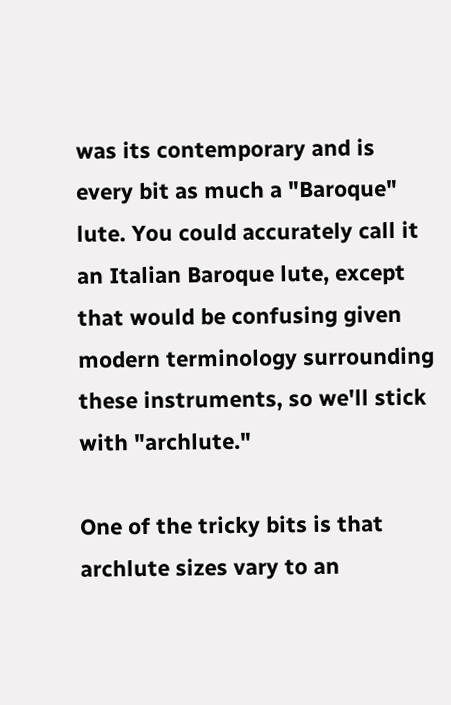was its contemporary and is every bit as much a "Baroque" lute. You could accurately call it an Italian Baroque lute, except that would be confusing given modern terminology surrounding these instruments, so we'll stick with "archlute."

One of the tricky bits is that archlute sizes vary to an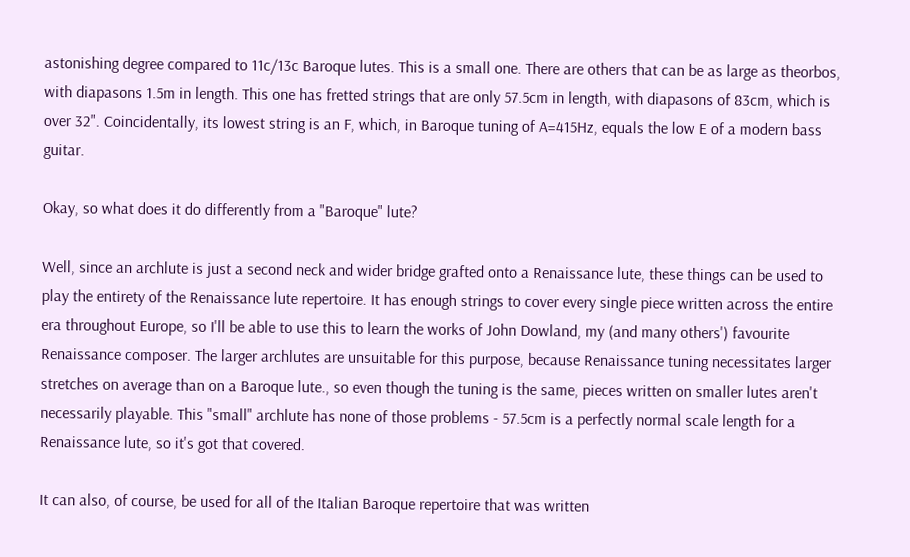astonishing degree compared to 11c/13c Baroque lutes. This is a small one. There are others that can be as large as theorbos, with diapasons 1.5m in length. This one has fretted strings that are only 57.5cm in length, with diapasons of 83cm, which is over 32". Coincidentally, its lowest string is an F, which, in Baroque tuning of A=415Hz, equals the low E of a modern bass guitar.

Okay, so what does it do differently from a "Baroque" lute?

Well, since an archlute is just a second neck and wider bridge grafted onto a Renaissance lute, these things can be used to play the entirety of the Renaissance lute repertoire. It has enough strings to cover every single piece written across the entire era throughout Europe, so I'll be able to use this to learn the works of John Dowland, my (and many others') favourite Renaissance composer. The larger archlutes are unsuitable for this purpose, because Renaissance tuning necessitates larger stretches on average than on a Baroque lute., so even though the tuning is the same, pieces written on smaller lutes aren't necessarily playable. This "small" archlute has none of those problems - 57.5cm is a perfectly normal scale length for a Renaissance lute, so it's got that covered.

It can also, of course, be used for all of the Italian Baroque repertoire that was written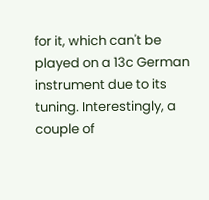for it, which can't be played on a 13c German instrument due to its tuning. Interestingly, a couple of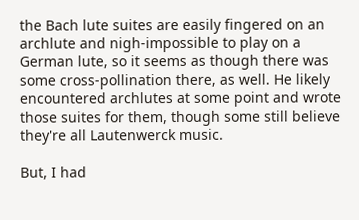the Bach lute suites are easily fingered on an archlute and nigh-impossible to play on a German lute, so it seems as though there was some cross-pollination there, as well. He likely encountered archlutes at some point and wrote those suites for them, though some still believe they're all Lautenwerck music.

But, I had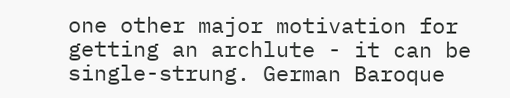one other major motivation for getting an archlute - it can be single-strung. German Baroque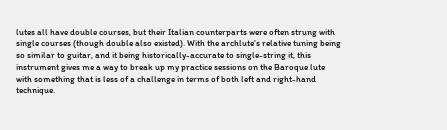lutes all have double courses, but their Italian counterparts were often strung with single courses (though double also existed). With the archlute's relative tuning being so similar to guitar, and it being historically-accurate to single-string it, this instrument gives me a way to break up my practice sessions on the Baroque lute with something that is less of a challenge in terms of both left and right-hand technique.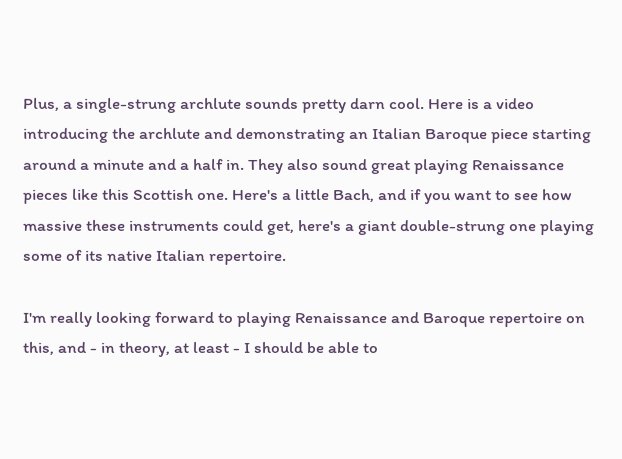Plus, a single-strung archlute sounds pretty darn cool. Here is a video introducing the archlute and demonstrating an Italian Baroque piece starting around a minute and a half in. They also sound great playing Renaissance pieces like this Scottish one. Here's a little Bach, and if you want to see how massive these instruments could get, here's a giant double-strung one playing some of its native Italian repertoire.

I'm really looking forward to playing Renaissance and Baroque repertoire on this, and - in theory, at least - I should be able to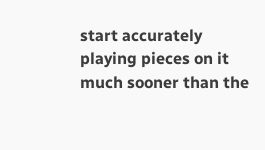start accurately playing pieces on it much sooner than the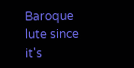Baroque lute since it's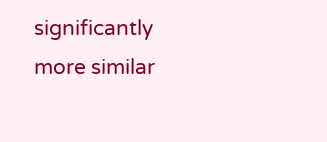significantly more similar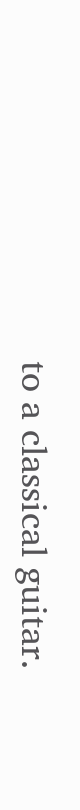to a classical guitar.